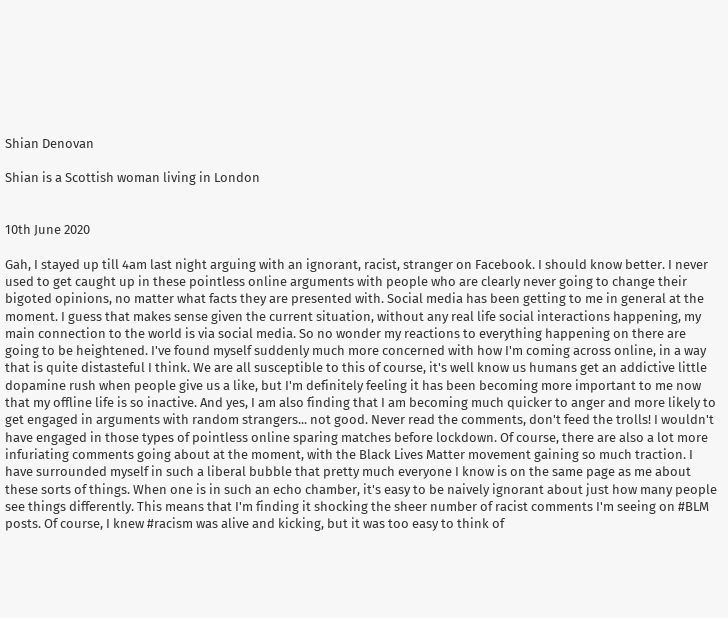Shian Denovan

Shian is a Scottish woman living in London


10th June 2020

Gah, I stayed up till 4am last night arguing with an ignorant, racist, stranger on Facebook. I should know better. I never used to get caught up in these pointless online arguments with people who are clearly never going to change their bigoted opinions, no matter what facts they are presented with. Social media has been getting to me in general at the moment. I guess that makes sense given the current situation, without any real life social interactions happening, my main connection to the world is via social media. So no wonder my reactions to everything happening on there are going to be heightened. I've found myself suddenly much more concerned with how I'm coming across online, in a way that is quite distasteful I think. We are all susceptible to this of course, it's well know us humans get an addictive little dopamine rush when people give us a like, but I'm definitely feeling it has been becoming more important to me now that my offline life is so inactive. And yes, I am also finding that I am becoming much quicker to anger and more likely to get engaged in arguments with random strangers... not good. Never read the comments, don't feed the trolls! I wouldn't have engaged in those types of pointless online sparing matches before lockdown. Of course, there are also a lot more infuriating comments going about at the moment, with the Black Lives Matter movement gaining so much traction. I have surrounded myself in such a liberal bubble that pretty much everyone I know is on the same page as me about these sorts of things. When one is in such an echo chamber, it's easy to be naively ignorant about just how many people see things differently. This means that I'm finding it shocking the sheer number of racist comments I'm seeing on #BLM posts. Of course, I knew #racism was alive and kicking, but it was too easy to think of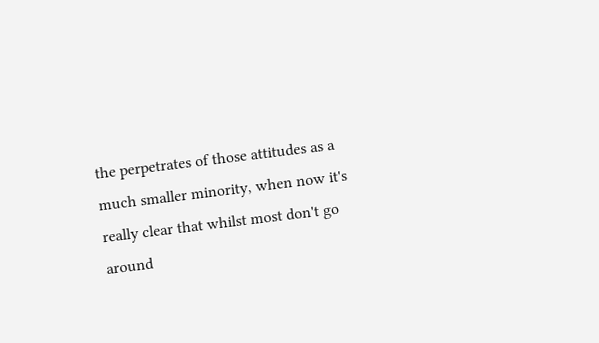the perpetrates of those attitudes as a much smaller minority, when now it's really clear that whilst most don't go around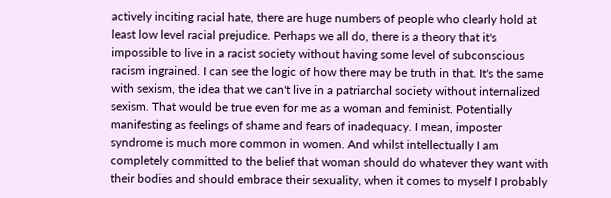actively inciting racial hate, there are huge numbers of people who clearly hold at least low level racial prejudice. Perhaps we all do, there is a theory that it's impossible to live in a racist society without having some level of subconscious racism ingrained. I can see the logic of how there may be truth in that. It's the same with sexism, the idea that we can't live in a patriarchal society without internalized sexism. That would be true even for me as a woman and feminist. Potentially manifesting as feelings of shame and fears of inadequacy. I mean, imposter syndrome is much more common in women. And whilst intellectually I am completely committed to the belief that woman should do whatever they want with their bodies and should embrace their sexuality, when it comes to myself I probably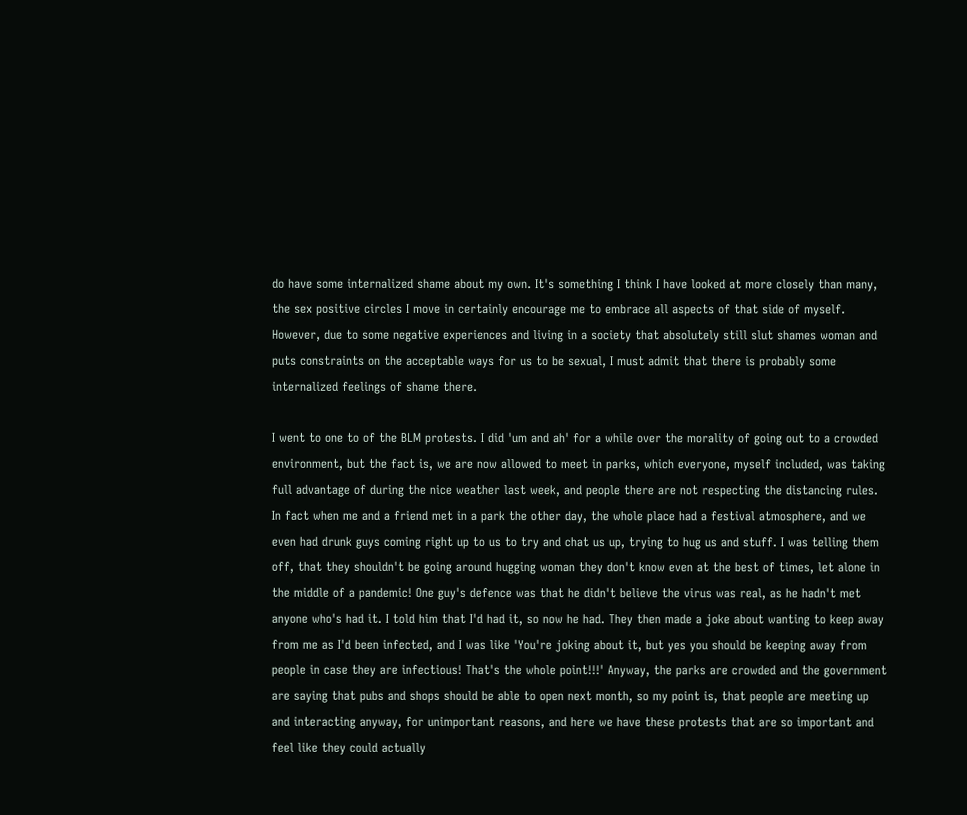do have some internalized shame about my own. It's something I think I have looked at more closely than many, the sex positive circles I move in certainly encourage me to embrace all aspects of that side of myself. However, due to some negative experiences and living in a society that absolutely still slut shames woman and puts constraints on the acceptable ways for us to be sexual, I must admit that there is probably some internalized feelings of shame there.

I went to one to of the BLM protests. I did 'um and ah' for a while over the morality of going out to a crowded environment, but the fact is, we are now allowed to meet in parks, which everyone, myself included, was taking full advantage of during the nice weather last week, and people there are not respecting the distancing rules. In fact when me and a friend met in a park the other day, the whole place had a festival atmosphere, and we even had drunk guys coming right up to us to try and chat us up, trying to hug us and stuff. I was telling them off, that they shouldn't be going around hugging woman they don't know even at the best of times, let alone in the middle of a pandemic! One guy's defence was that he didn't believe the virus was real, as he hadn't met anyone who's had it. I told him that I'd had it, so now he had. They then made a joke about wanting to keep away from me as I'd been infected, and I was like 'You're joking about it, but yes you should be keeping away from people in case they are infectious! That's the whole point!!!' Anyway, the parks are crowded and the government are saying that pubs and shops should be able to open next month, so my point is, that people are meeting up and interacting anyway, for unimportant reasons, and here we have these protests that are so important and feel like they could actually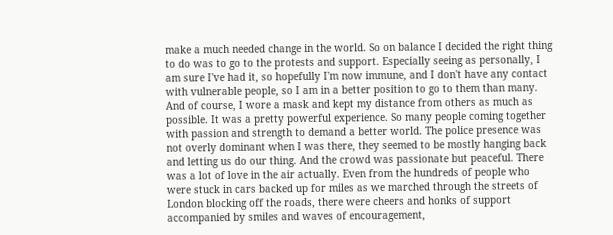make a much needed change in the world. So on balance I decided the right thing to do was to go to the protests and support. Especially seeing as personally, I am sure I've had it, so hopefully I'm now immune, and I don't have any contact with vulnerable people, so I am in a better position to go to them than many. And of course, I wore a mask and kept my distance from others as much as possible. It was a pretty powerful experience. So many people coming together with passion and strength to demand a better world. The police presence was not overly dominant when I was there, they seemed to be mostly hanging back and letting us do our thing. And the crowd was passionate but peaceful. There was a lot of love in the air actually. Even from the hundreds of people who were stuck in cars backed up for miles as we marched through the streets of London blocking off the roads, there were cheers and honks of support accompanied by smiles and waves of encouragement,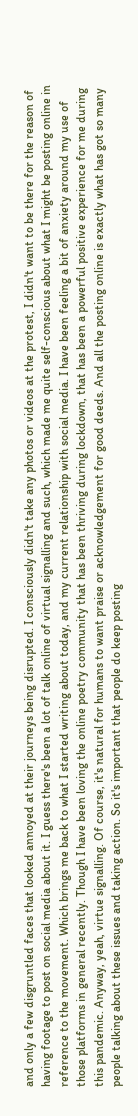and only a few disgruntled faces that looked annoyed at their journeys being disrupted. I consciously didn't take any photos or videos at the protest, I didn't want to be there for the reason of having footage to post on social media about it. I guess there's been a lot of talk online of virtual signalling and such, which made me quite self-conscious about what I might be posting online in reference to the movement. Which brings me back to what I started writing about today, and my current relationship with social media. I have been feeling a bit of anxiety around my use of those platforms in general recently. Though I have been loving the online poetry community that has been thriving during lockdown, that has been a powerful positive experience for me during this pandemic. Anyway, yeah, virtue signalling. Of course, it's natural for humans to want praise or acknowledgement for good deeds. And all the posting online is exactly what has got so many people talking about these issues and taking action. So it's important that people do keep posting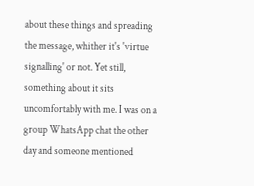about these things and spreading the message, whither it's 'virtue signalling' or not. Yet still, something about it sits uncomfortably with me. I was on a group WhatsApp chat the other day and someone mentioned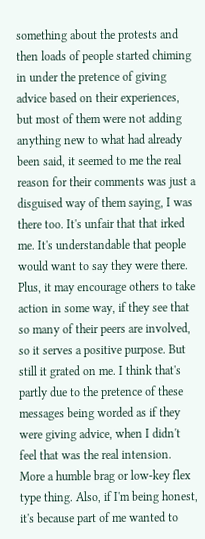something about the protests and then loads of people started chiming in under the pretence of giving advice based on their experiences, but most of them were not adding anything new to what had already been said, it seemed to me the real reason for their comments was just a disguised way of them saying, I was there too. It's unfair that that irked me. It's understandable that people would want to say they were there. Plus, it may encourage others to take action in some way, if they see that so many of their peers are involved, so it serves a positive purpose. But still it grated on me. I think that's partly due to the pretence of these messages being worded as if they were giving advice, when I didn't feel that was the real intension. More a humble brag or low-key flex type thing. Also, if I'm being honest, it's because part of me wanted to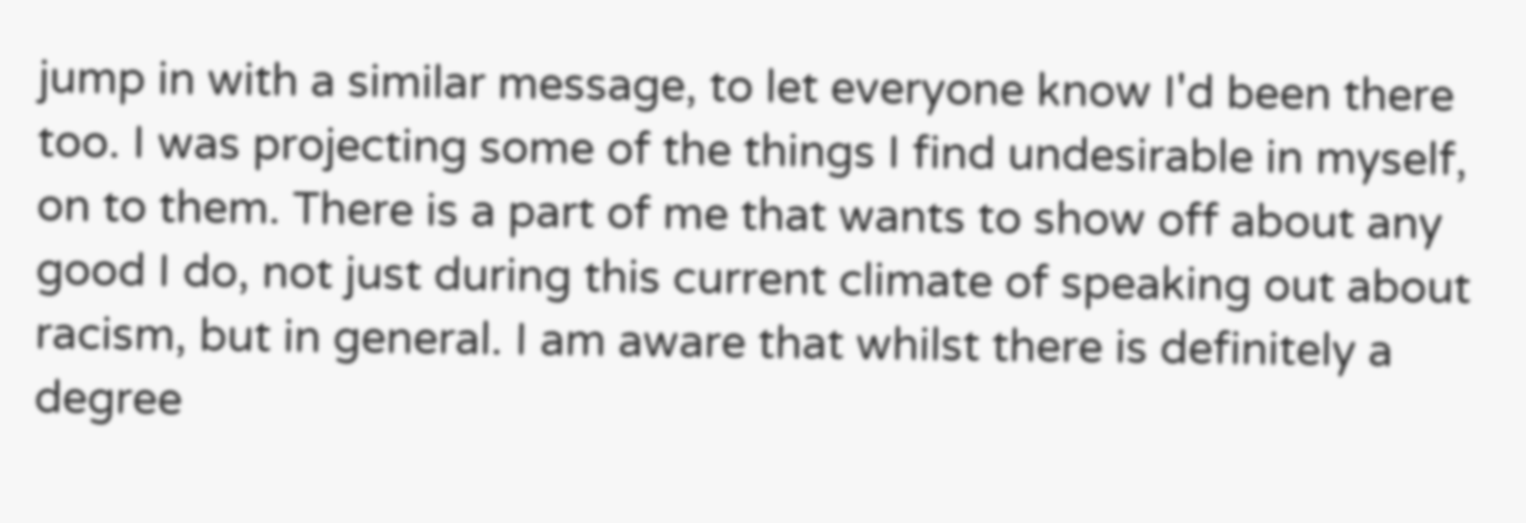jump in with a similar message, to let everyone know I'd been there too. I was projecting some of the things I find undesirable in myself, on to them. There is a part of me that wants to show off about any good I do, not just during this current climate of speaking out about racism, but in general. I am aware that whilst there is definitely a degree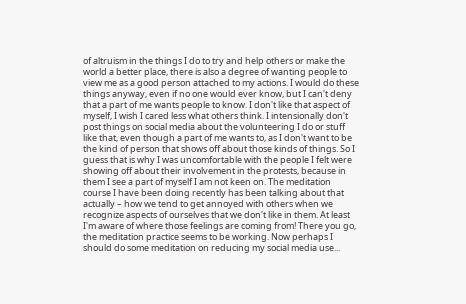of altruism in the things I do to try and help others or make the world a better place, there is also a degree of wanting people to view me as a good person attached to my actions. I would do these things anyway, even if no one would ever know, but I can't deny that a part of me wants people to know. I don't like that aspect of myself, I wish I cared less what others think. I intensionally don't post things on social media about the volunteering I do or stuff like that, even though a part of me wants to, as I don't want to be the kind of person that shows off about those kinds of things. So I guess that is why I was uncomfortable with the people I felt were showing off about their involvement in the protests, because in them I see a part of myself I am not keen on. The meditation course I have been doing recently has been talking about that actually – how we tend to get annoyed with others when we recognize aspects of ourselves that we don't like in them. At least I'm aware of where those feelings are coming from! There you go, the meditation practice seems to be working. Now perhaps I should do some meditation on reducing my social media use...